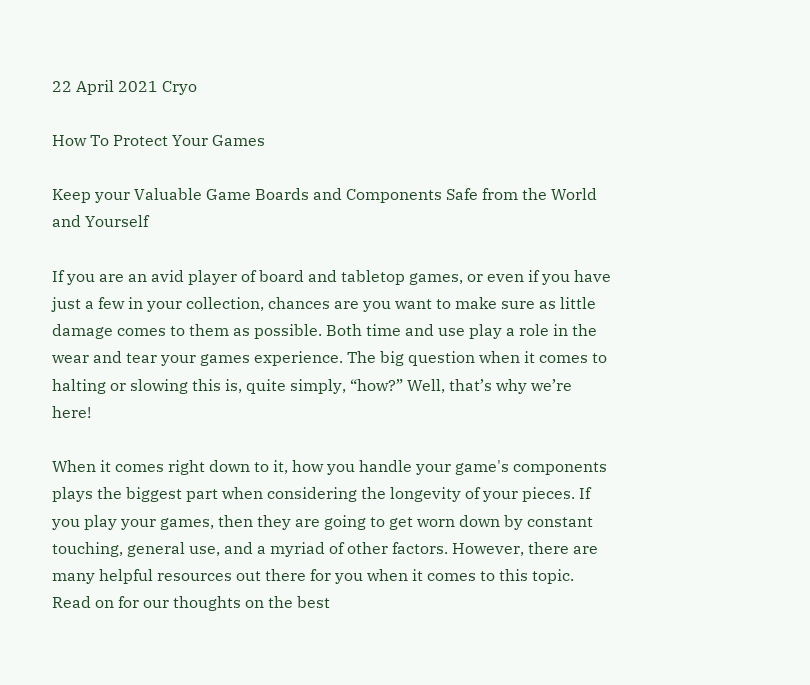22 April 2021 Cryo

How To Protect Your Games

Keep your Valuable Game Boards and Components Safe from the World and Yourself

If you are an avid player of board and tabletop games, or even if you have just a few in your collection, chances are you want to make sure as little damage comes to them as possible. Both time and use play a role in the wear and tear your games experience. The big question when it comes to halting or slowing this is, quite simply, “how?” Well, that’s why we’re here!

When it comes right down to it, how you handle your game's components plays the biggest part when considering the longevity of your pieces. If you play your games, then they are going to get worn down by constant touching, general use, and a myriad of other factors. However, there are many helpful resources out there for you when it comes to this topic. Read on for our thoughts on the best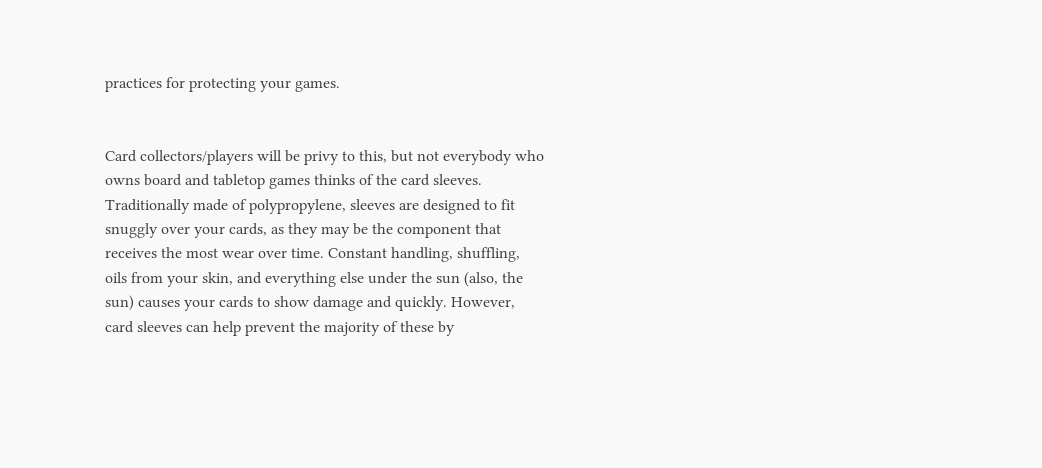practices for protecting your games.


Card collectors/players will be privy to this, but not everybody who owns board and tabletop games thinks of the card sleeves. Traditionally made of polypropylene, sleeves are designed to fit snuggly over your cards, as they may be the component that receives the most wear over time. Constant handling, shuffling, oils from your skin, and everything else under the sun (also, the sun) causes your cards to show damage and quickly. However, card sleeves can help prevent the majority of these by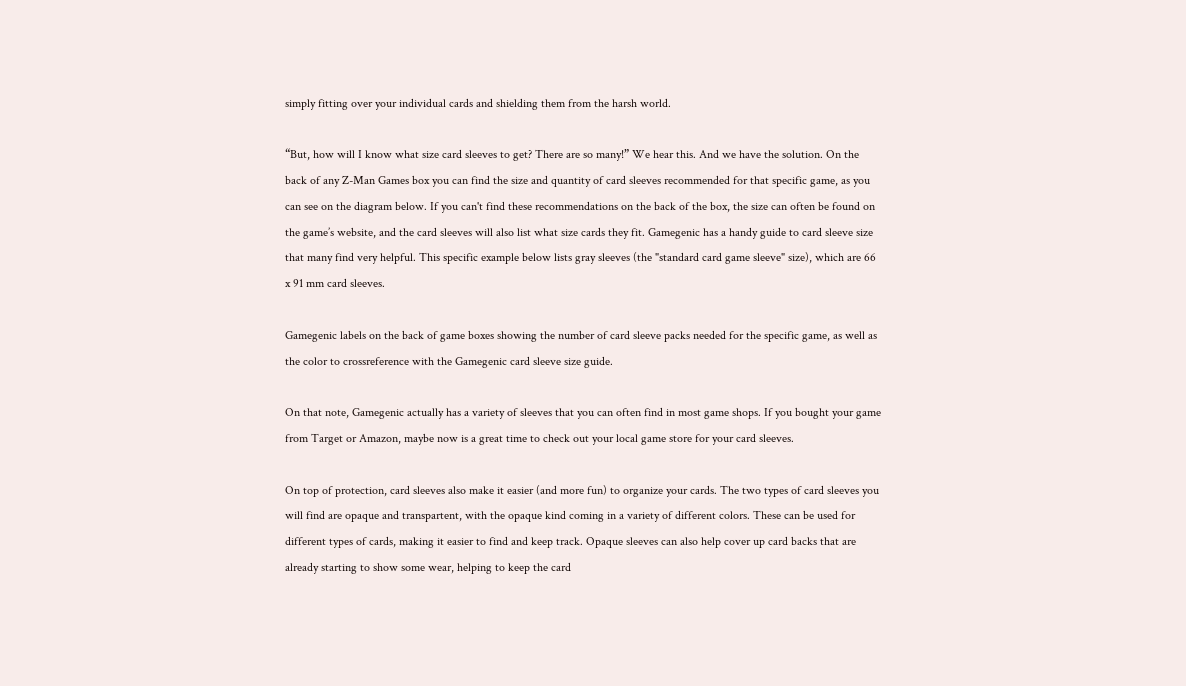simply fitting over your individual cards and shielding them from the harsh world.

“But, how will I know what size card sleeves to get? There are so many!” We hear this. And we have the solution. On the back of any Z-Man Games box you can find the size and quantity of card sleeves recommended for that specific game, as you can see on the diagram below. If you can't find these recommendations on the back of the box, the size can often be found on the game’s website, and the card sleeves will also list what size cards they fit. Gamegenic has a handy guide to card sleeve size that many find very helpful. This specific example below lists gray sleeves (the "standard card game sleeve" size), which are 66 x 91 mm card sleeves.

Gamegenic labels on the back of game boxes showing the number of card sleeve packs needed for the specific game, as well as the color to crossreference with the Gamegenic card sleeve size guide.

On that note, Gamegenic actually has a variety of sleeves that you can often find in most game shops. If you bought your game from Target or Amazon, maybe now is a great time to check out your local game store for your card sleeves.

On top of protection, card sleeves also make it easier (and more fun) to organize your cards. The two types of card sleeves you will find are opaque and transpartent, with the opaque kind coming in a variety of different colors. These can be used for different types of cards, making it easier to find and keep track. Opaque sleeves can also help cover up card backs that are already starting to show some wear, helping to keep the card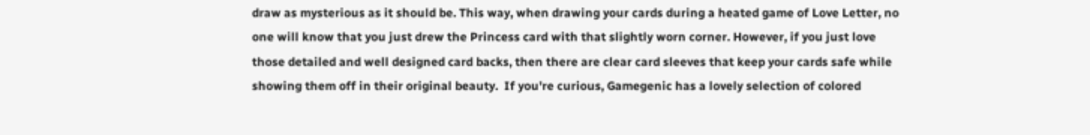draw as mysterious as it should be. This way, when drawing your cards during a heated game of Love Letter, no one will know that you just drew the Princess card with that slightly worn corner. However, if you just love those detailed and well designed card backs, then there are clear card sleeves that keep your cards safe while showing them off in their original beauty.  If you're curious, Gamegenic has a lovely selection of colored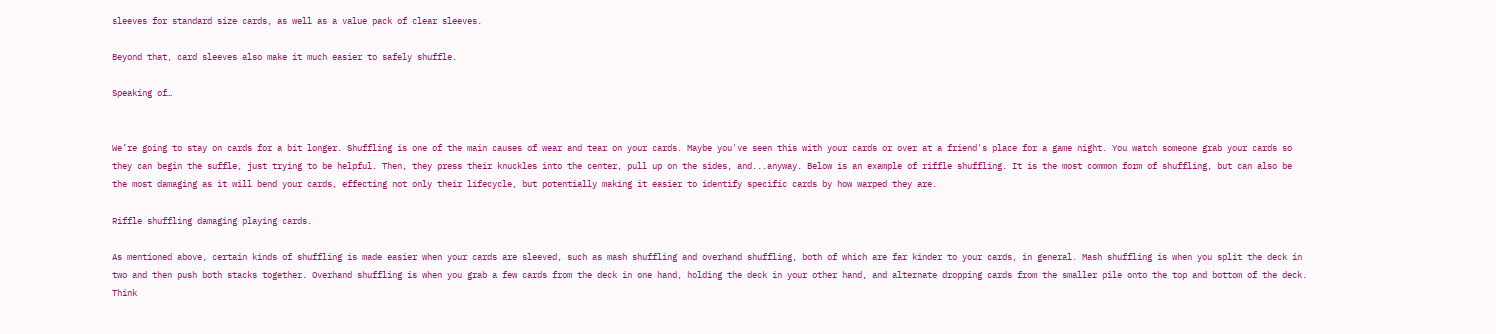sleeves for standard size cards, as well as a value pack of clear sleeves.

Beyond that, card sleeves also make it much easier to safely shuffle.

Speaking of…


We’re going to stay on cards for a bit longer. Shuffling is one of the main causes of wear and tear on your cards. Maybe you've seen this with your cards or over at a friend's place for a game night. You watch someone grab your cards so they can begin the suffle, just trying to be helpful. Then, they press their knuckles into the center, pull up on the sides, and...anyway. Below is an example of riffle shuffling. It is the most common form of shuffling, but can also be the most damaging as it will bend your cards, effecting not only their lifecycle, but potentially making it easier to identify specific cards by how warped they are.

Riffle shuffling damaging playing cards.

As mentioned above, certain kinds of shuffling is made easier when your cards are sleeved, such as mash shuffling and overhand shuffling, both of which are far kinder to your cards, in general. Mash shuffling is when you split the deck in two and then push both stacks together. Overhand shuffling is when you grab a few cards from the deck in one hand, holding the deck in your other hand, and alternate dropping cards from the smaller pile onto the top and bottom of the deck. Think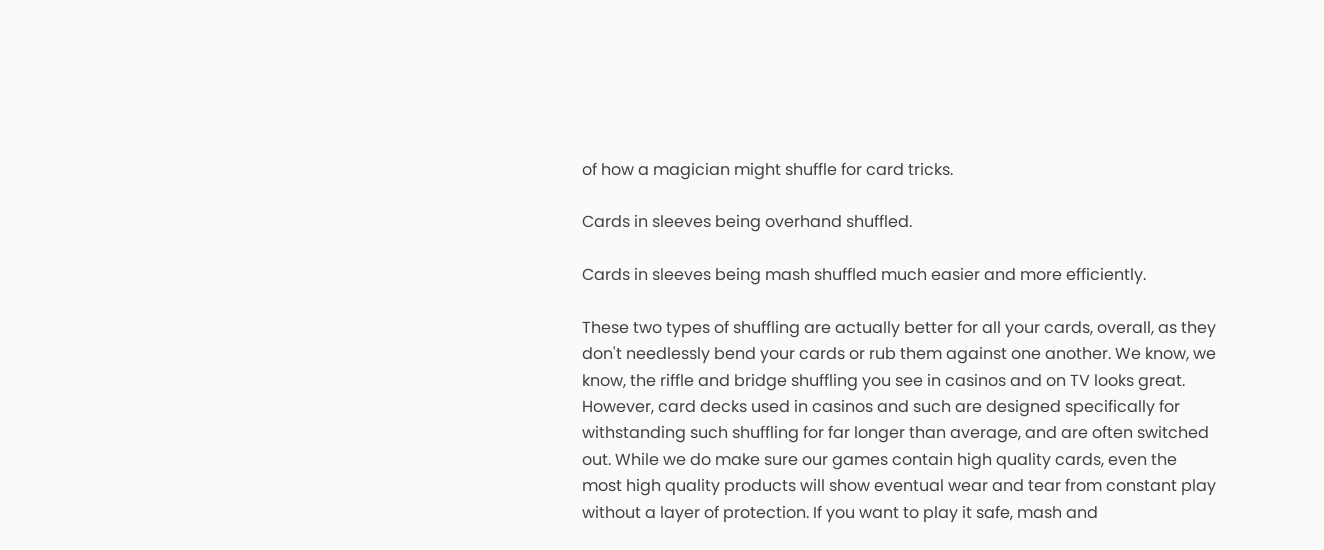of how a magician might shuffle for card tricks.

Cards in sleeves being overhand shuffled.

Cards in sleeves being mash shuffled much easier and more efficiently.

These two types of shuffling are actually better for all your cards, overall, as they don't needlessly bend your cards or rub them against one another. We know, we know, the riffle and bridge shuffling you see in casinos and on TV looks great. However, card decks used in casinos and such are designed specifically for withstanding such shuffling for far longer than average, and are often switched out. While we do make sure our games contain high quality cards, even the most high quality products will show eventual wear and tear from constant play without a layer of protection. If you want to play it safe, mash and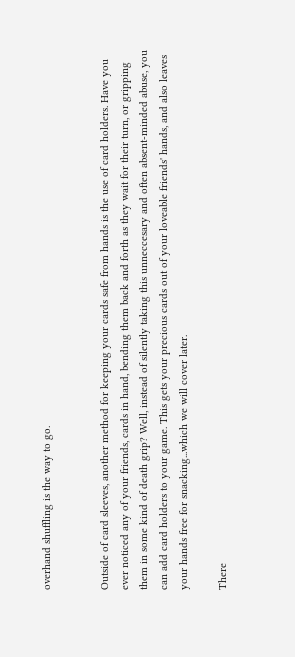overhand shuffling is the way to go.


Outside of card sleeves, another method for keeping your cards safe from hands is the use of card holders. Have you ever noticed any of your friends, cards in hand, bending them back and forth as they wait for their turn, or gripping them in some kind of death grip? Well, instead of silently taking this unneccesary and often absent-minded abuse, you can add card holders to your game. This gets your precious cards out of your loveable friends' hands, and also leaves your hands free for snacking...which we will cover later.

There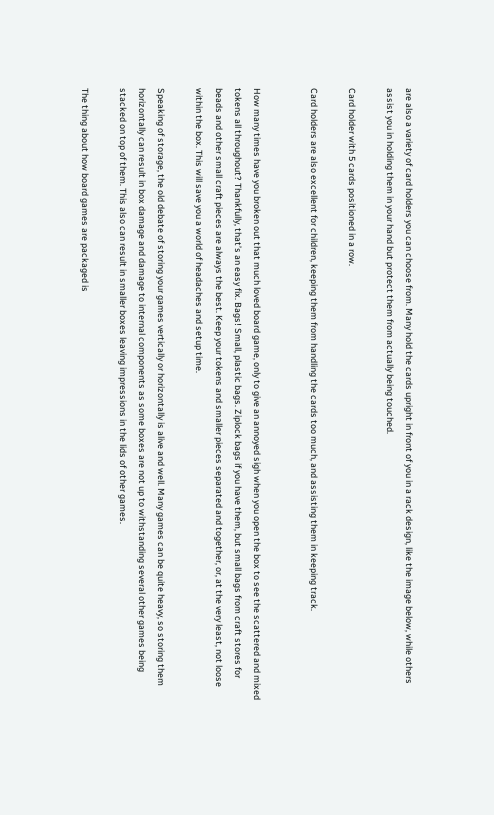are also a variety of card holders you can choose from. Many hold the cards upright in front of you in a rack design, like the image below, while others assist you in holding them in your hand but protect them from actually being touched.

Card holder with 5 cards positioned in a row.

Card holders are also excellent for children, keeping them from handling the cards too much, and assisting them in keeping track.


How many times have you broken out that much loved board game, only to give an annoyed sigh when you open the box to see the scattered and mixed tokens all throughout? Thankfully, that’s an easy fix. Bags! Small, plastic bags. Ziplock bags if you have them, but small bags from craft stores for beads and other small craft pieces are always the best. Keep your tokens and smaller pieces separated and together, or, at the very least, not loose within the box. This will save you a world of headaches and setup time.

Speaking of storage, the old debate of storing your games vertically or horizontally is alive and well. Many games can be quite heavy, so storing them horizontally can result in box damage and damage to internal components as some boxes are not up to withstanding several other games being stacked on top of them. This also can result in smaller boxes leaving impressions in the lids of other games.

The thing about how board games are packaged is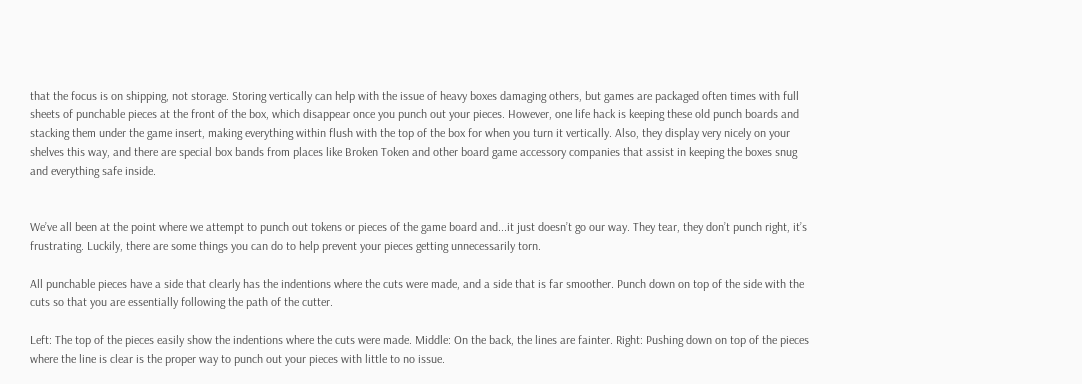that the focus is on shipping, not storage. Storing vertically can help with the issue of heavy boxes damaging others, but games are packaged often times with full sheets of punchable pieces at the front of the box, which disappear once you punch out your pieces. However, one life hack is keeping these old punch boards and stacking them under the game insert, making everything within flush with the top of the box for when you turn it vertically. Also, they display very nicely on your shelves this way, and there are special box bands from places like Broken Token and other board game accessory companies that assist in keeping the boxes snug and everything safe inside.


We’ve all been at the point where we attempt to punch out tokens or pieces of the game board and...it just doesn’t go our way. They tear, they don’t punch right, it’s frustrating. Luckily, there are some things you can do to help prevent your pieces getting unnecessarily torn.

All punchable pieces have a side that clearly has the indentions where the cuts were made, and a side that is far smoother. Punch down on top of the side with the cuts so that you are essentially following the path of the cutter.

Left: The top of the pieces easily show the indentions where the cuts were made. Middle: On the back, the lines are fainter. Right: Pushing down on top of the pieces where the line is clear is the proper way to punch out your pieces with little to no issue.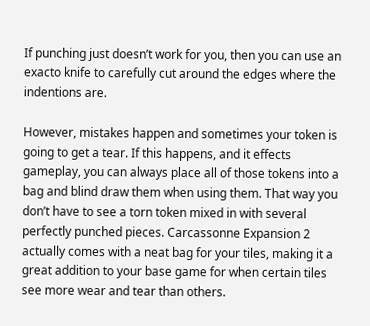If punching just doesn’t work for you, then you can use an exacto knife to carefully cut around the edges where the indentions are.

However, mistakes happen and sometimes your token is going to get a tear. If this happens, and it effects gameplay, you can always place all of those tokens into a bag and blind draw them when using them. That way you don’t have to see a torn token mixed in with several perfectly punched pieces. Carcassonne Expansion 2 actually comes with a neat bag for your tiles, making it a great addition to your base game for when certain tiles see more wear and tear than others.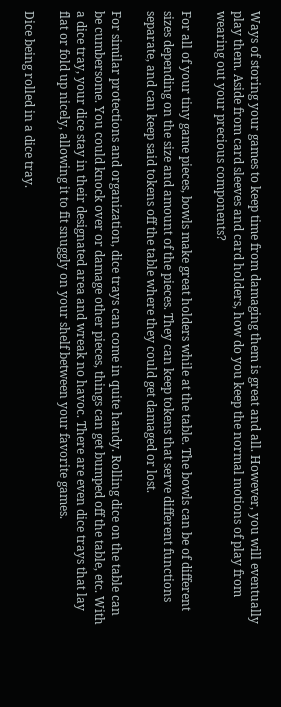Ways of storing your games to keep time from damaging them is great and all. However, you will eventually play them. Aside from card sleeves and card holders, how do you keep the normal motions of play from wearing out your precious components?

For all of your tiny game pieces, bowls make great holders while at the table. The bowls can be of different sizes depending on the size and amount of the pieces. They can keep tokens that serve different functions separate, and can keep said tokens off the table where they could get damaged or lost.

For similar protections and organization, dice trays can come in quite handy. Rolling dice on the table can be cumbersome. You could knock over or damage other pieces, things can get bumped off the table, etc. With a dice tray, your dice stay in their designated area and wreak no havoc. There are even dice trays that lay flat or fold up nicely, allowing it to fit snuggly on your shelf between your favorite games.

Dice being rolled in a dice tray.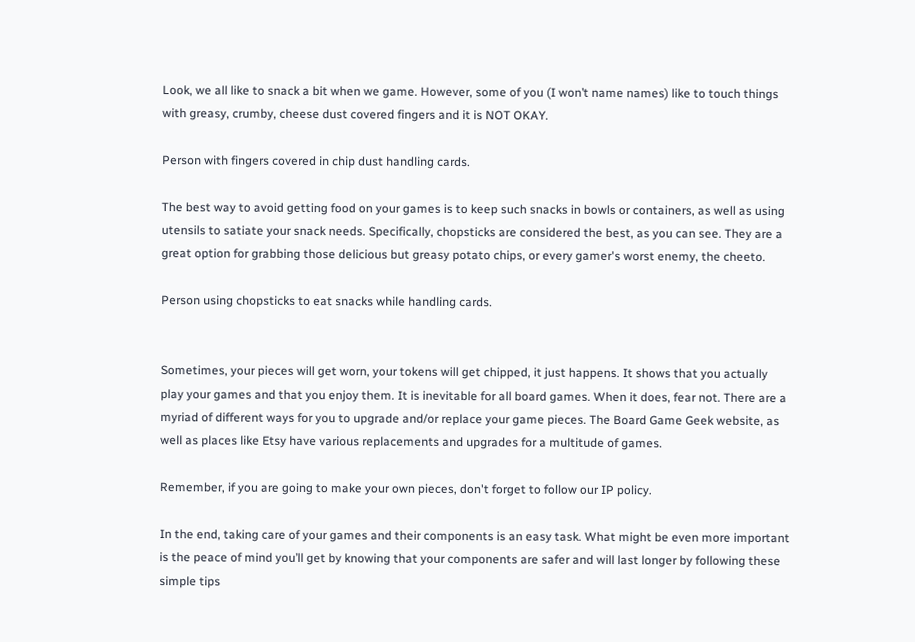Look, we all like to snack a bit when we game. However, some of you (I won’t name names) like to touch things with greasy, crumby, cheese dust covered fingers and it is NOT OKAY.

Person with fingers covered in chip dust handling cards.

The best way to avoid getting food on your games is to keep such snacks in bowls or containers, as well as using utensils to satiate your snack needs. Specifically, chopsticks are considered the best, as you can see. They are a great option for grabbing those delicious but greasy potato chips, or every gamer's worst enemy, the cheeto.

Person using chopsticks to eat snacks while handling cards.


Sometimes, your pieces will get worn, your tokens will get chipped, it just happens. It shows that you actually play your games and that you enjoy them. It is inevitable for all board games. When it does, fear not. There are a myriad of different ways for you to upgrade and/or replace your game pieces. The Board Game Geek website, as well as places like Etsy have various replacements and upgrades for a multitude of games.

Remember, if you are going to make your own pieces, don't forget to follow our IP policy.

In the end, taking care of your games and their components is an easy task. What might be even more important is the peace of mind you’ll get by knowing that your components are safer and will last longer by following these simple tips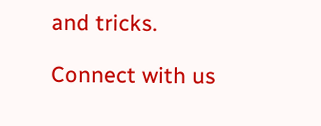and tricks.

Connect with us